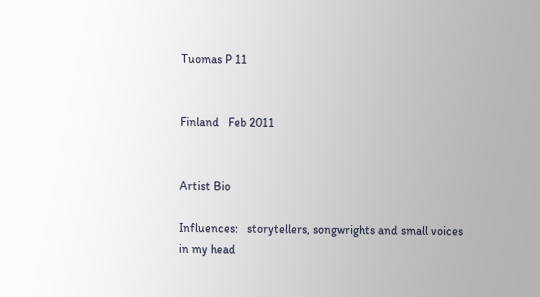Tuomas P 11


Finland   Feb 2011


Artist Bio

Influences:   storytellers, songwrights and small voices in my head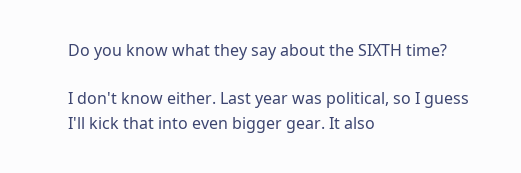Do you know what they say about the SIXTH time?

I don't know either. Last year was political, so I guess I'll kick that into even bigger gear. It also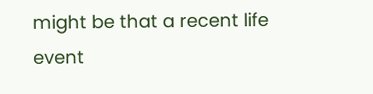might be that a recent life event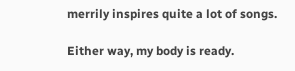merrily inspires quite a lot of songs.

Either way, my body is ready.